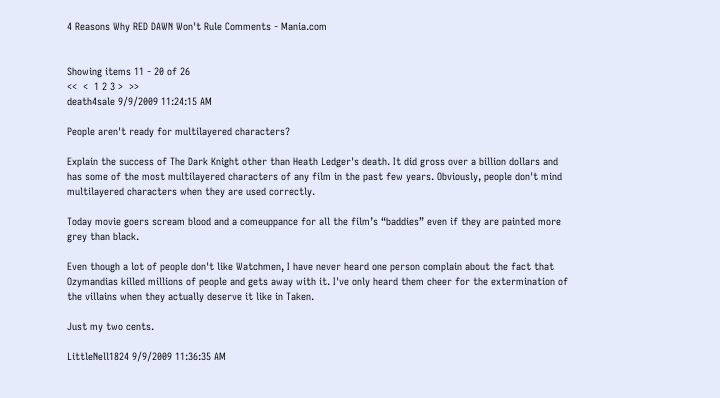4 Reasons Why RED DAWN Won't Rule Comments - Mania.com


Showing items 11 - 20 of 26
<<  <  1 2 3 >  >>
death4sale 9/9/2009 11:24:15 AM

People aren't ready for multilayered characters?

Explain the success of The Dark Knight other than Heath Ledger's death. It did gross over a billion dollars and has some of the most multilayered characters of any film in the past few years. Obviously, people don't mind multilayered characters when they are used correctly.

Today movie goers scream blood and a comeuppance for all the film’s “baddies” even if they are painted more grey than black.

Even though a lot of people don't like Watchmen, I have never heard one person complain about the fact that Ozymandias killed millions of people and gets away with it. I've only heard them cheer for the extermination of the villains when they actually deserve it like in Taken.

Just my two cents.

LittleNell1824 9/9/2009 11:36:35 AM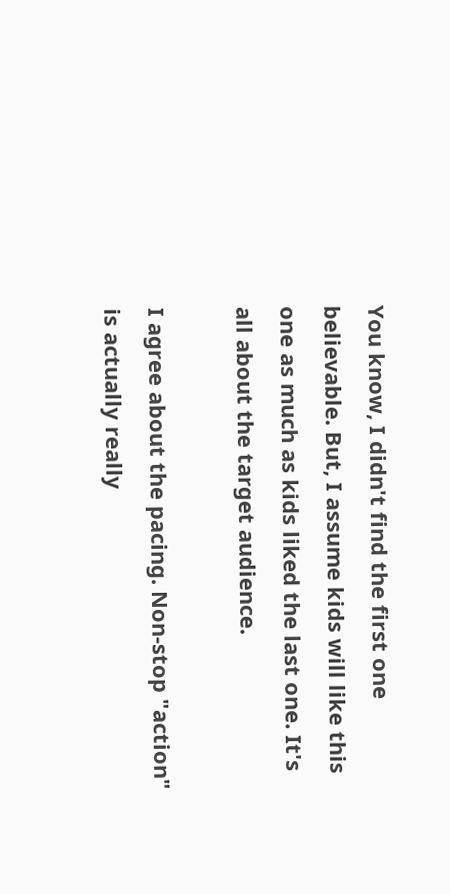You know, I didn't find the first one believable. But, I assume kids will like this one as much as kids liked the last one. It's all about the target audience.

I agree about the pacing. Non-stop "action" is actually really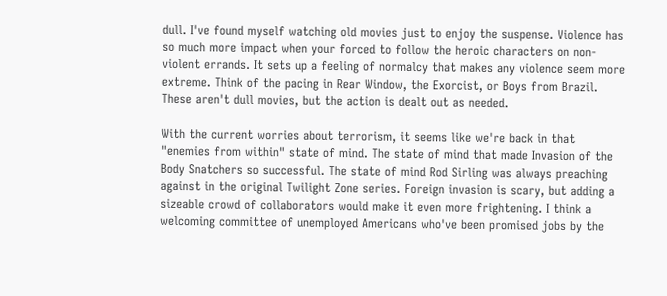dull. I've found myself watching old movies just to enjoy the suspense. Violence has so much more impact when your forced to follow the heroic characters on non-violent errands. It sets up a feeling of normalcy that makes any violence seem more extreme. Think of the pacing in Rear Window, the Exorcist, or Boys from Brazil. These aren't dull movies, but the action is dealt out as needed.

With the current worries about terrorism, it seems like we're back in that "enemies from within" state of mind. The state of mind that made Invasion of the Body Snatchers so successful. The state of mind Rod Sirling was always preaching against in the original Twilight Zone series. Foreign invasion is scary, but adding a sizeable crowd of collaborators would make it even more frightening. I think a welcoming committee of unemployed Americans who've been promised jobs by the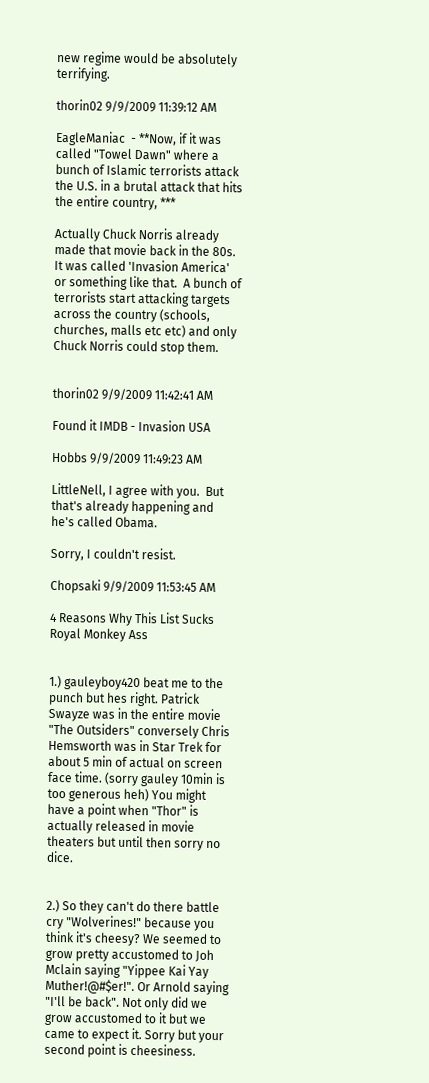new regime would be absolutely terrifying.

thorin02 9/9/2009 11:39:12 AM

EagleManiac  - **Now, if it was called "Towel Dawn" where a bunch of Islamic terrorists attack the U.S. in a brutal attack that hits the entire country, ***

Actually Chuck Norris already made that movie back in the 80s.  It was called 'Invasion America' or something like that.  A bunch of terrorists start attacking targets across the country (schools, churches, malls etc etc) and only Chuck Norris could stop them.


thorin02 9/9/2009 11:42:41 AM

Found it IMDB - Invasion USA

Hobbs 9/9/2009 11:49:23 AM

LittleNell, I agree with you.  But that's already happening and he's called Obama.

Sorry, I couldn't resist.

Chopsaki 9/9/2009 11:53:45 AM

4 Reasons Why This List Sucks Royal Monkey Ass


1.) gauleyboy420 beat me to the punch but hes right. Patrick Swayze was in the entire movie "The Outsiders" conversely Chris Hemsworth was in Star Trek for about 5 min of actual on screen face time. (sorry gauley 10min is too generous heh) You might have a point when "Thor" is actually released in movie theaters but until then sorry no dice.


2.) So they can't do there battle cry "Wolverines!" because you think it's cheesy? We seemed to grow pretty accustomed to Joh Mclain saying "Yippee Kai Yay Muther!@#$er!". Or Arnold saying "I'll be back". Not only did we grow accustomed to it but we came to expect it. Sorry but your second point is cheesiness.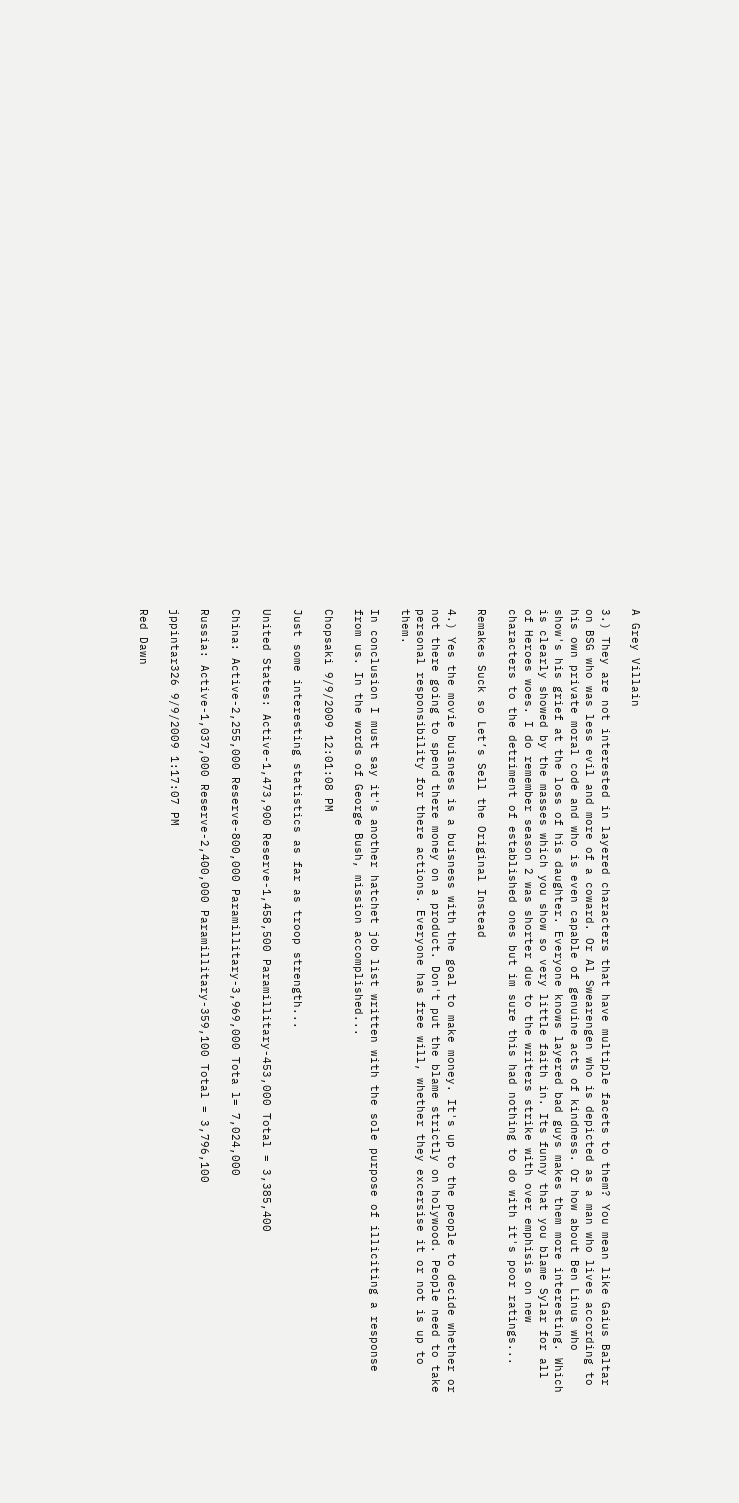A Grey Villain

3.) They are not interested in layered characters that have multiple facets to them? You mean like Gaius Baltar on BSG who was less evil and more of a coward. Or Al Swearengen who is depicted as a man who lives according to his own private moral code and who is even capable of genuine acts of kindness. Or how about Ben Linus who show's his grief at the loss of his daughter. Everyone knows layered bad guys makes them more interesting. Which is clearly showed by the masses which you show so very little faith in. Its funny that you blame Sylar for all of Heroes woes. I do remember season 2 was shorter due to the writers strike with over emphisis on new characters to the detriment of established ones but im sure this had nothing to do with it's poor ratings...

Remakes Suck so Let’s Sell the Original Instead

4.) Yes the movie buisness is a buisness with the goal to make money. It's up to the people to decide whether or not there going to spend there money on a product. Don't put the blame strictly on holywood. People need to take personal responsibility for there actions. Everyone has free will, whether they excersise it or not is up to them.

In conclusion I must say it's another hatchet job list written with the sole purpose of illiciting a response from us. In the words of George Bush, mission accomplished...

Chopsaki 9/9/2009 12:01:08 PM

Just some interesting statistics as far as troop strength...

United States: Active-1,473,900 Reserve-1,458,500 Paramillitary-453,000 Total = 3,385,400

China: Active-2,255,000 Reserve-800,000 Paramillitary-3,969,000 Tota l= 7,024,000

Russia: Active-1,037,000 Reserve-2,400,000 Paramillitary-359,100 Total = 3,796,100

jppintar326 9/9/2009 1:17:07 PM

Red Dawn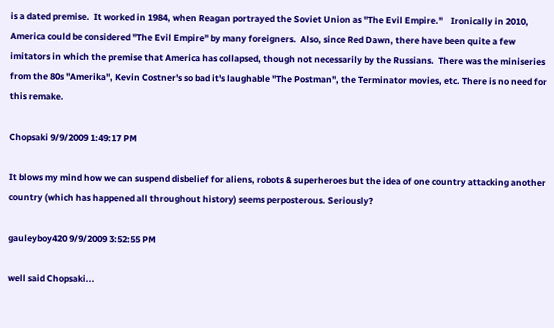is a dated premise.  It worked in 1984, when Reagan portrayed the Soviet Union as "The Evil Empire."    Ironically in 2010, America could be considered "The Evil Empire" by many foreigners.  Also, since Red Dawn, there have been quite a few imitators in which the premise that America has collapsed, though not necessarily by the Russians.  There was the miniseries from the 80s "Amerika", Kevin Costner's so bad it's laughable "The Postman", the Terminator movies, etc. There is no need for this remake.

Chopsaki 9/9/2009 1:49:17 PM

It blows my mind how we can suspend disbelief for aliens, robots & superheroes but the idea of one country attacking another country (which has happened all throughout history) seems perposterous. Seriously?

gauleyboy420 9/9/2009 3:52:55 PM

well said Chopsaki...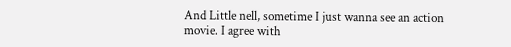And Little nell, sometime I just wanna see an action movie. I agree with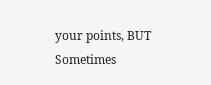your points, BUT Sometimes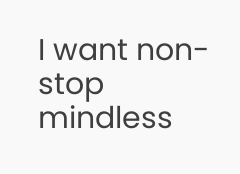I want non-stop mindless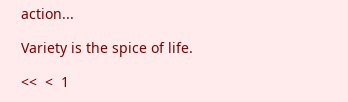action...

Variety is the spice of life.

<<  <  1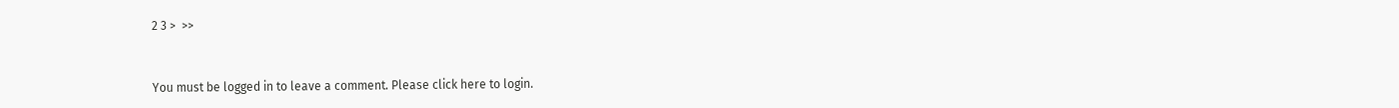2 3 >  >>


You must be logged in to leave a comment. Please click here to login.